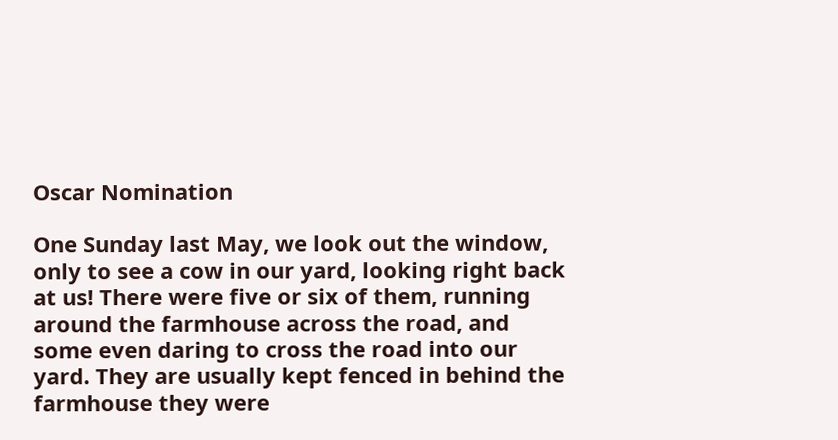Oscar Nomination

One Sunday last May, we look out the window, only to see a cow in our yard, looking right back at us! There were five or six of them, running around the farmhouse across the road, and some even daring to cross the road into our yard. They are usually kept fenced in behind the farmhouse they were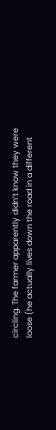circling. The farmer apparently didn’t know they were loose (he actually lives down the road in a different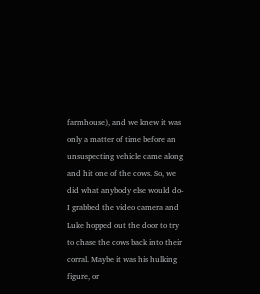farmhouse), and we knew it was only a matter of time before an unsuspecting vehicle came along and hit one of the cows. So, we did what anybody else would do- I grabbed the video camera and Luke hopped out the door to try to chase the cows back into their corral. Maybe it was his hulking figure, or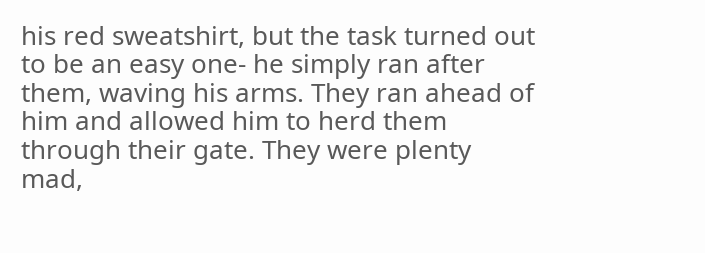his red sweatshirt, but the task turned out to be an easy one- he simply ran after them, waving his arms. They ran ahead of him and allowed him to herd them through their gate. They were plenty mad,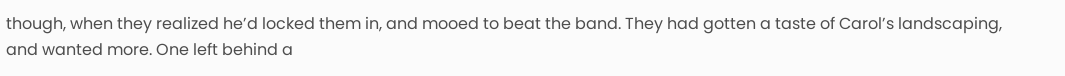though, when they realized he’d locked them in, and mooed to beat the band. They had gotten a taste of Carol’s landscaping, and wanted more. One left behind a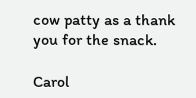cow patty as a thank you for the snack.

Carol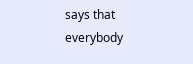says that everybody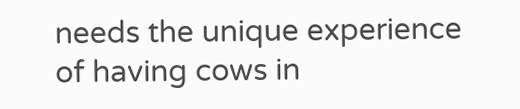needs the unique experience of having cows in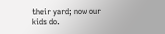their yard; now our kids do.